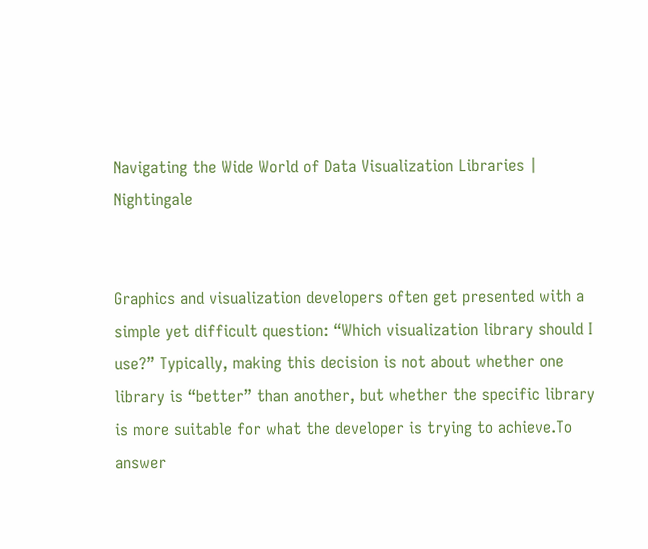Navigating the Wide World of Data Visualization Libraries | Nightingale


Graphics and visualization developers often get presented with a simple yet difficult question: “Which visualization library should I use?” Typically, making this decision is not about whether one library is “better” than another, but whether the specific library is more suitable for what the developer is trying to achieve.To answer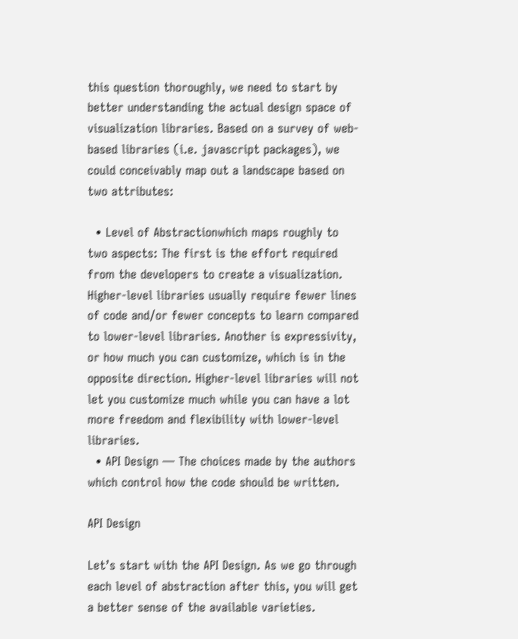this question thoroughly, we need to start by better understanding the actual design space of visualization libraries. Based on a survey of web-based libraries (i.e. javascript packages), we could conceivably map out a landscape based on two attributes:

  • Level of Abstractionwhich maps roughly to two aspects: The first is the effort required from the developers to create a visualization. Higher-level libraries usually require fewer lines of code and/or fewer concepts to learn compared to lower-level libraries. Another is expressivity, or how much you can customize, which is in the opposite direction. Higher-level libraries will not let you customize much while you can have a lot more freedom and flexibility with lower-level libraries.
  • API Design — The choices made by the authors which control how the code should be written.

API Design

Let’s start with the API Design. As we go through each level of abstraction after this, you will get a better sense of the available varieties.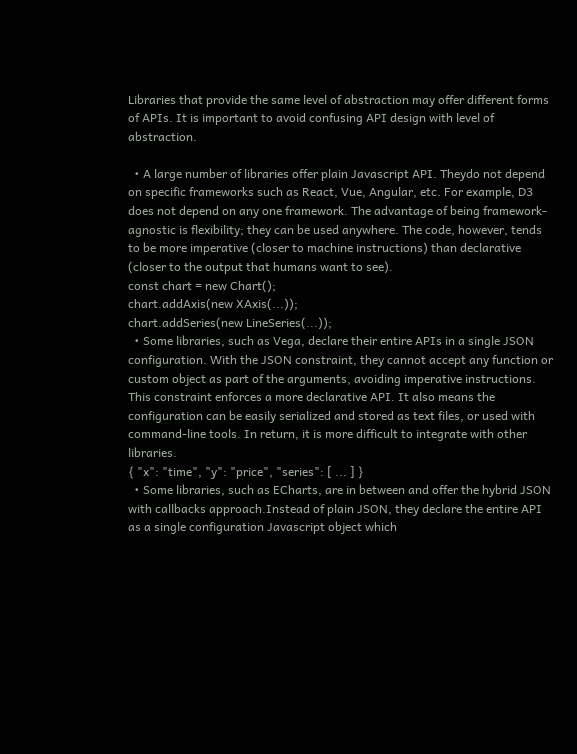Libraries that provide the same level of abstraction may offer different forms of APIs. It is important to avoid confusing API design with level of abstraction.

  • A large number of libraries offer plain Javascript API. Theydo not depend on specific frameworks such as React, Vue, Angular, etc. For example, D3 does not depend on any one framework. The advantage of being framework-agnostic is flexibility; they can be used anywhere. The code, however, tends to be more imperative (closer to machine instructions) than declarative (closer to the output that humans want to see).
const chart = new Chart();
chart.addAxis(new XAxis(...));
chart.addSeries(new LineSeries(...));
  • Some libraries, such as Vega, declare their entire APIs in a single JSON configuration. With the JSON constraint, they cannot accept any function or custom object as part of the arguments, avoiding imperative instructions. This constraint enforces a more declarative API. It also means the configuration can be easily serialized and stored as text files, or used with command-line tools. In return, it is more difficult to integrate with other libraries.
{ "x": "time", "y": "price", "series": [ ... ] }
  • Some libraries, such as ECharts, are in between and offer the hybrid JSON with callbacks approach.Instead of plain JSON, they declare the entire API as a single configuration Javascript object which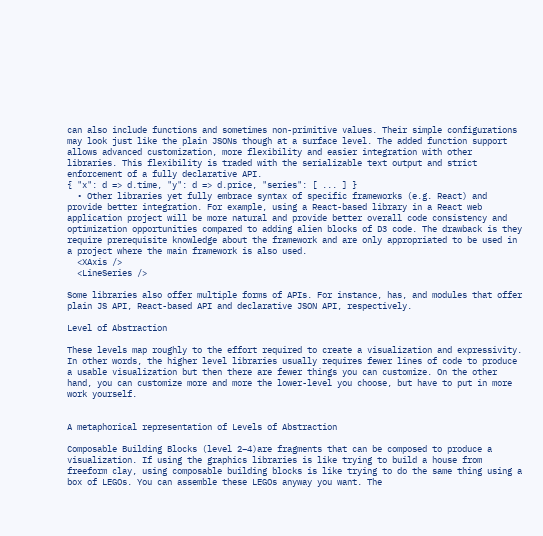can also include functions and sometimes non-primitive values. Their simple configurations may look just like the plain JSONs though at a surface level. The added function support allows advanced customization, more flexibility and easier integration with other libraries. This flexibility is traded with the serializable text output and strict enforcement of a fully declarative API.
{ "x": d => d.time, "y": d => d.price, "series": [ ... ] }
  • Other libraries yet fully embrace syntax of specific frameworks (e.g. React) and provide better integration. For example, using a React-based library in a React web application project will be more natural and provide better overall code consistency and optimization opportunities compared to adding alien blocks of D3 code. The drawback is they require prerequisite knowledge about the framework and are only appropriated to be used in a project where the main framework is also used.
  <XAxis />
  <LineSeries />

Some libraries also offer multiple forms of APIs. For instance, has, and modules that offer plain JS API, React-based API and declarative JSON API, respectively.

Level of Abstraction

These levels map roughly to the effort required to create a visualization and expressivity. In other words, the higher level libraries usually requires fewer lines of code to produce a usable visualization but then there are fewer things you can customize. On the other hand, you can customize more and more the lower-level you choose, but have to put in more work yourself.


A metaphorical representation of Levels of Abstraction

Composable Building Blocks (level 2–4)are fragments that can be composed to produce a visualization. If using the graphics libraries is like trying to build a house from freeform clay, using composable building blocks is like trying to do the same thing using a box of LEGOs. You can assemble these LEGOs anyway you want. The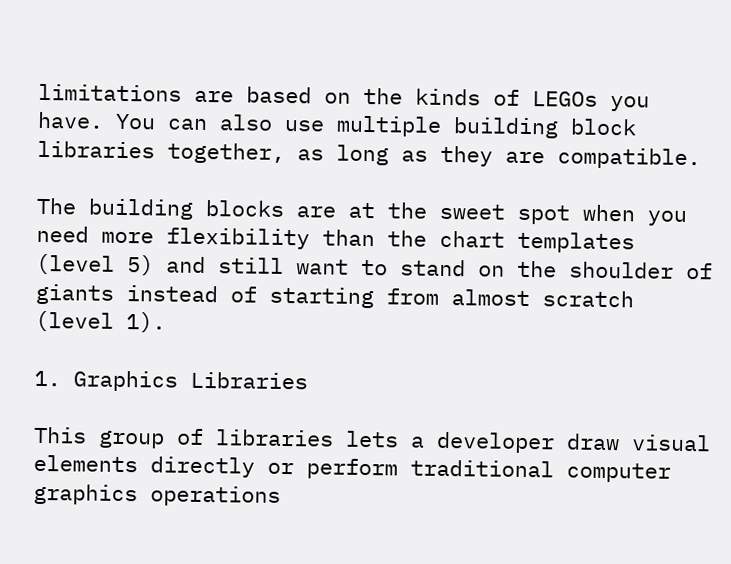limitations are based on the kinds of LEGOs you have. You can also use multiple building block libraries together, as long as they are compatible.

The building blocks are at the sweet spot when you need more flexibility than the chart templates (level 5) and still want to stand on the shoulder of giants instead of starting from almost scratch (level 1).

1. Graphics Libraries

This group of libraries lets a developer draw visual elements directly or perform traditional computer graphics operations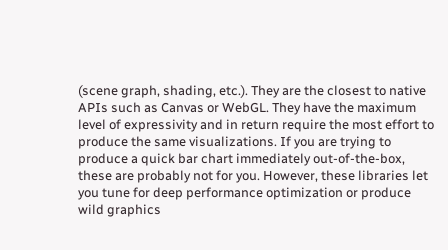(scene graph, shading, etc.). They are the closest to native APIs such as Canvas or WebGL. They have the maximum level of expressivity and in return require the most effort to produce the same visualizations. If you are trying to produce a quick bar chart immediately out-of-the-box, these are probably not for you. However, these libraries let you tune for deep performance optimization or produce wild graphics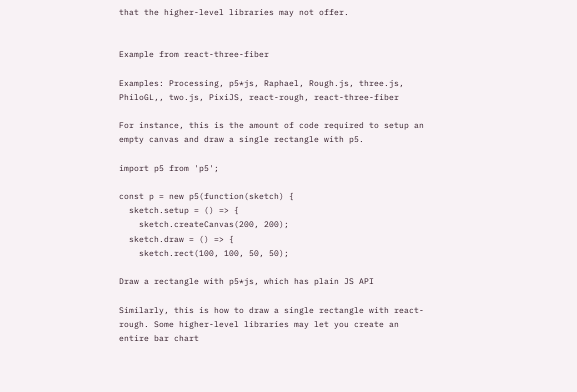that the higher-level libraries may not offer.


Example from react-three-fiber

Examples: Processing, p5*js, Raphael, Rough.js, three.js, PhiloGL,, two.js, PixiJS, react-rough, react-three-fiber

For instance, this is the amount of code required to setup an empty canvas and draw a single rectangle with p5.

import p5 from 'p5';

const p = new p5(function(sketch) {
  sketch.setup = () => {
    sketch.createCanvas(200, 200);
  sketch.draw = () => {
    sketch.rect(100, 100, 50, 50);

Draw a rectangle with p5*js, which has plain JS API

Similarly, this is how to draw a single rectangle with react-rough. Some higher-level libraries may let you create an entire bar chart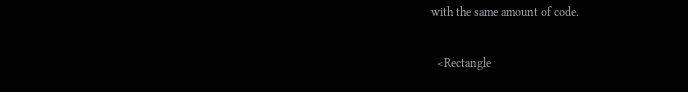with the same amount of code.

  <Rectangle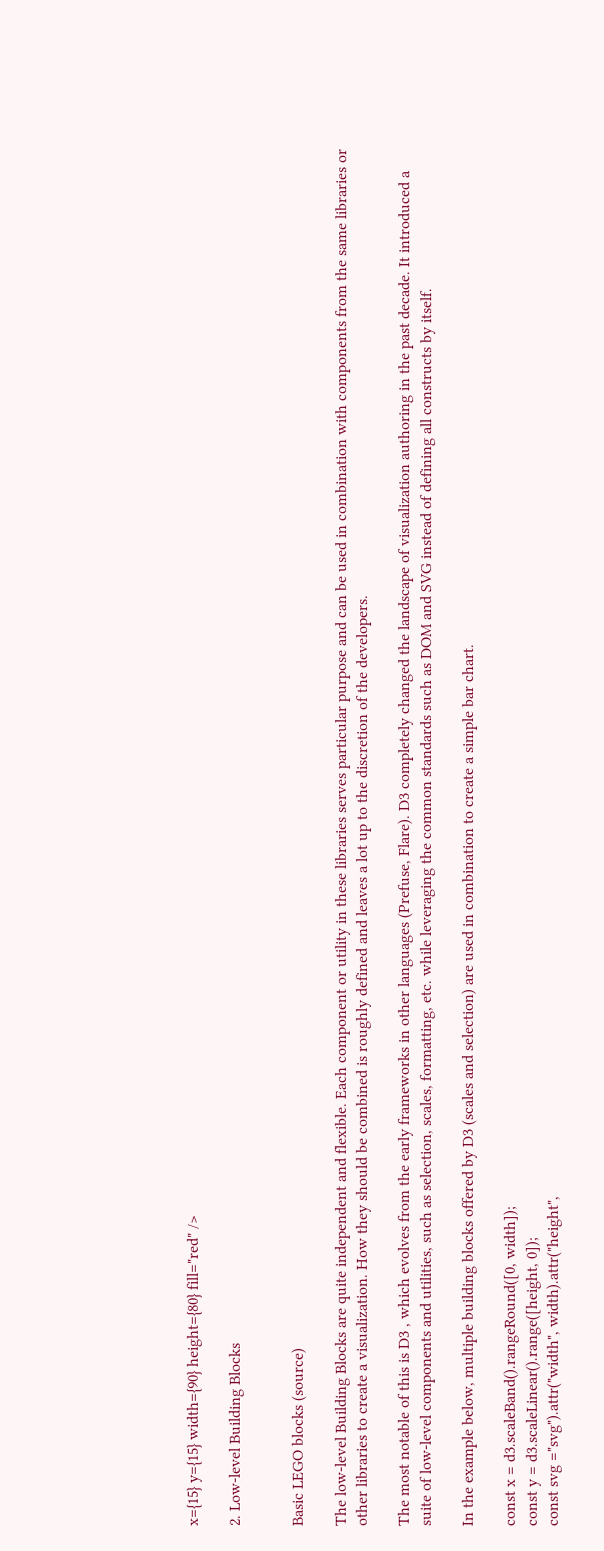x={15} y={15} width={90} height={80} fill="red" />

2. Low-level Building Blocks


Basic LEGO blocks (source)

The low-level Building Blocks are quite independent and flexible. Each component or utility in these libraries serves particular purpose and can be used in combination with components from the same libraries or other libraries to create a visualization. How they should be combined is roughly defined and leaves a lot up to the discretion of the developers.

The most notable of this is D3 , which evolves from the early frameworks in other languages (Prefuse, Flare). D3 completely changed the landscape of visualization authoring in the past decade. It introduced a suite of low-level components and utilities, such as selection, scales, formatting, etc. while leveraging the common standards such as DOM and SVG instead of defining all constructs by itself.

In the example below, multiple building blocks offered by D3 (scales and selection) are used in combination to create a simple bar chart.

const x = d3.scaleBand().rangeRound([0, width]);
const y = d3.scaleLinear().range([height, 0]);
const svg ="svg").attr("width", width).attr("height",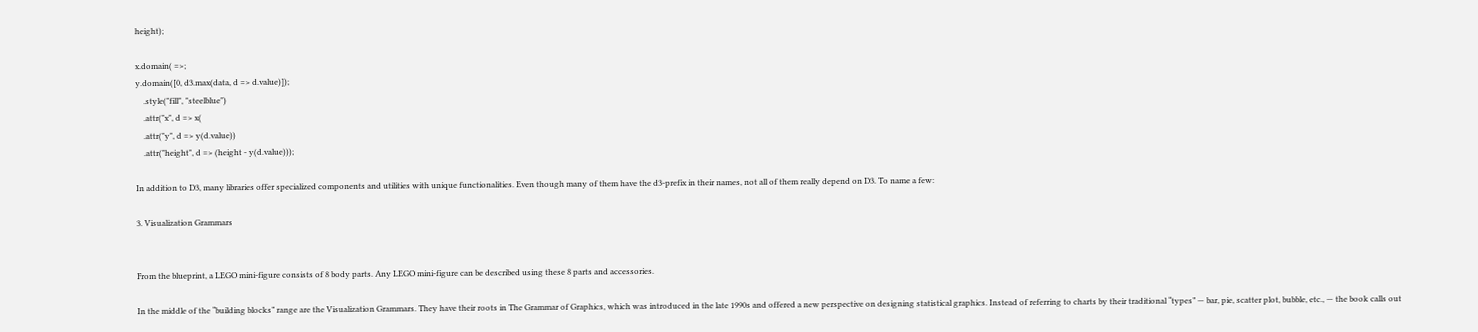height);

x.domain( =>;
y.domain([0, d3.max(data, d => d.value)]);
    .style("fill", "steelblue")
    .attr("x", d => x(
    .attr("y", d => y(d.value))
    .attr("height", d => (height - y(d.value)));

In addition to D3, many libraries offer specialized components and utilities with unique functionalities. Even though many of them have the d3-prefix in their names, not all of them really depend on D3. To name a few:

3. Visualization Grammars


From the blueprint, a LEGO mini-figure consists of 8 body parts. Any LEGO mini-figure can be described using these 8 parts and accessories.

In the middle of the “building blocks” range are the Visualization Grammars. They have their roots in The Grammar of Graphics, which was introduced in the late 1990s and offered a new perspective on designing statistical graphics. Instead of referring to charts by their traditional “types” — bar, pie, scatter plot, bubble, etc., — the book calls out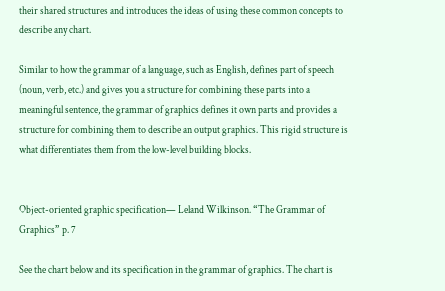their shared structures and introduces the ideas of using these common concepts to describe any chart.

Similar to how the grammar of a language, such as English, defines part of speech (noun, verb, etc.) and gives you a structure for combining these parts into a meaningful sentence, the grammar of graphics defines it own parts and provides a structure for combining them to describe an output graphics. This rigid structure is what differentiates them from the low-level building blocks.


Object-oriented graphic specification— Leland Wilkinson. “The Grammar of Graphics” p. 7

See the chart below and its specification in the grammar of graphics. The chart is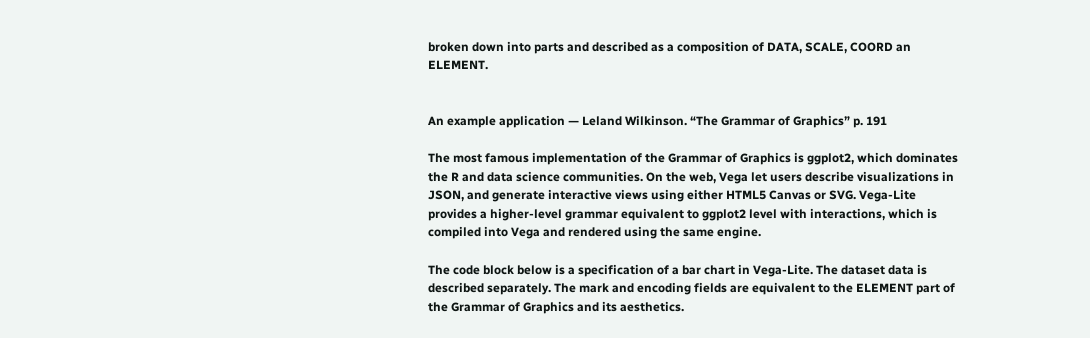broken down into parts and described as a composition of DATA, SCALE, COORD an ELEMENT.


An example application — Leland Wilkinson. “The Grammar of Graphics” p. 191

The most famous implementation of the Grammar of Graphics is ggplot2, which dominates the R and data science communities. On the web, Vega let users describe visualizations in JSON, and generate interactive views using either HTML5 Canvas or SVG. Vega-Lite provides a higher-level grammar equivalent to ggplot2 level with interactions, which is compiled into Vega and rendered using the same engine.

The code block below is a specification of a bar chart in Vega-Lite. The dataset data is described separately. The mark and encoding fields are equivalent to the ELEMENT part of the Grammar of Graphics and its aesthetics.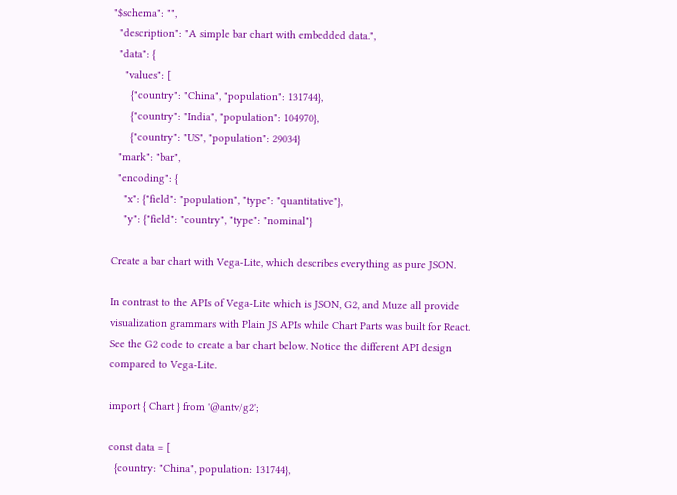"$schema": "",
  "description": "A simple bar chart with embedded data.",
  "data": {
    "values": [
      {"country": "China", "population": 131744},
      {"country": "India", "population": 104970},
      {"country": "US", "population": 29034}
  "mark": "bar",
  "encoding": {
    "x": {"field": "population", "type": "quantitative"},
    "y": {"field": "country", "type": "nominal"}

Create a bar chart with Vega-Lite, which describes everything as pure JSON.

In contrast to the APIs of Vega-Lite which is JSON, G2, and Muze all provide visualization grammars with Plain JS APIs while Chart Parts was built for React. See the G2 code to create a bar chart below. Notice the different API design compared to Vega-Lite.

import { Chart } from '@antv/g2';

const data = [
  {country: "China", population: 131744},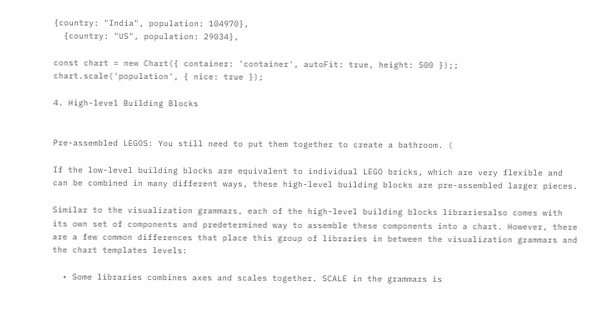{country: "India", population: 104970},
  {country: "US", population: 29034},

const chart = new Chart({ container: 'container', autoFit: true, height: 500 });;
chart.scale('population', { nice: true });

4. High-level Building Blocks


Pre-assembled LEGOS: You still need to put them together to create a bathroom. (

If the low-level building blocks are equivalent to individual LEGO bricks, which are very flexible and can be combined in many different ways, these high-level building blocks are pre-assembled larger pieces.

Similar to the visualization grammars, each of the high-level building blocks librariesalso comes with its own set of components and predetermined way to assemble these components into a chart. However, there are a few common differences that place this group of libraries in between the visualization grammars and the chart templates levels:

  • Some libraries combines axes and scales together. SCALE in the grammars is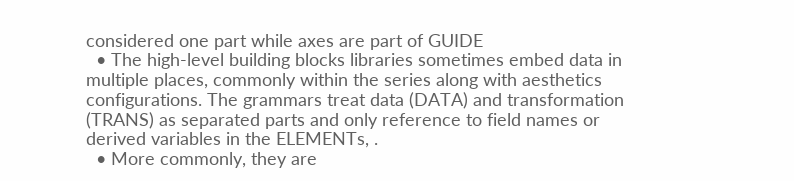considered one part while axes are part of GUIDE
  • The high-level building blocks libraries sometimes embed data in multiple places, commonly within the series along with aesthetics configurations. The grammars treat data (DATA) and transformation (TRANS) as separated parts and only reference to field names or derived variables in the ELEMENTs, .
  • More commonly, they are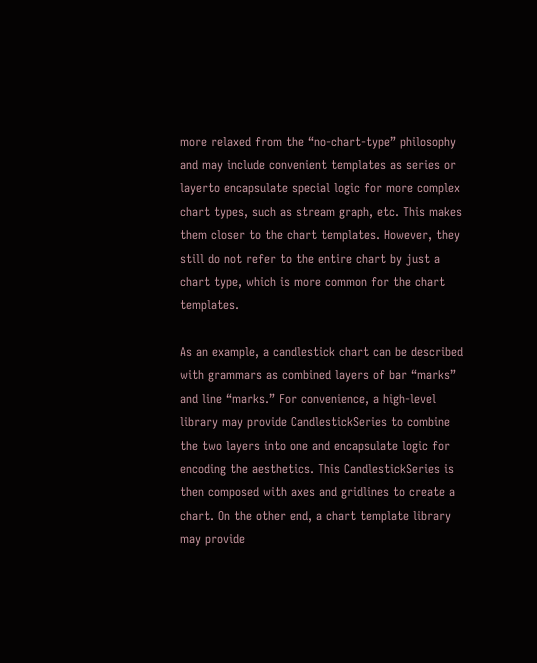more relaxed from the “no-chart-type” philosophy and may include convenient templates as series or layerto encapsulate special logic for more complex chart types, such as stream graph, etc. This makes them closer to the chart templates. However, they still do not refer to the entire chart by just a chart type, which is more common for the chart templates.

As an example, a candlestick chart can be described with grammars as combined layers of bar “marks” and line “marks.” For convenience, a high-level library may provide CandlestickSeries to combine the two layers into one and encapsulate logic for encoding the aesthetics. This CandlestickSeries is then composed with axes and gridlines to create a chart. On the other end, a chart template library may provide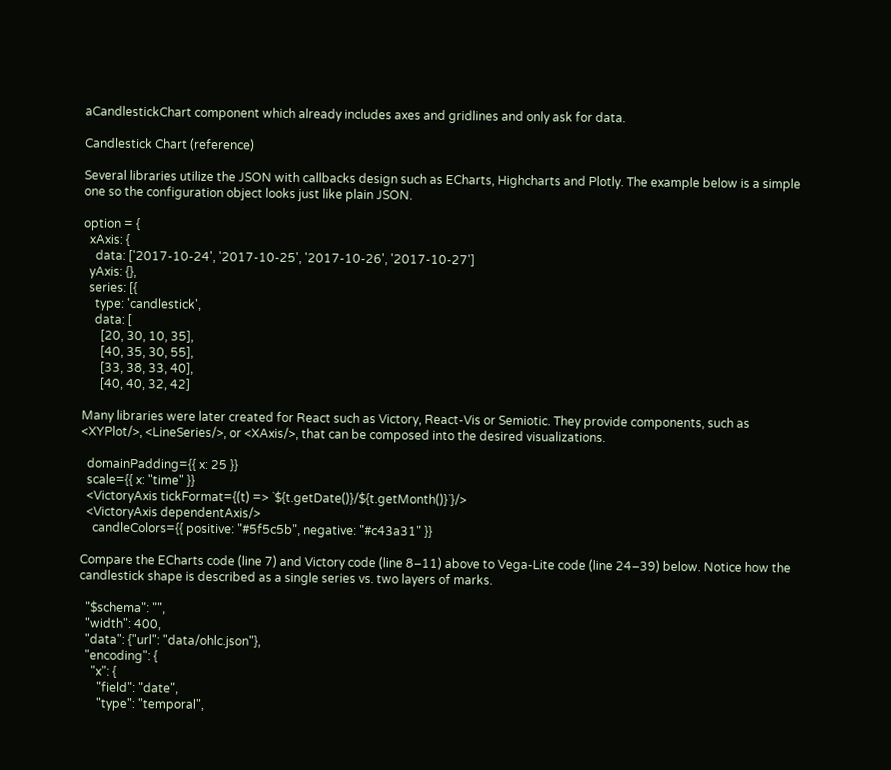aCandlestickChart component which already includes axes and gridlines and only ask for data.

Candlestick Chart (reference)

Several libraries utilize the JSON with callbacks design such as ECharts, Highcharts and Plotly. The example below is a simple one so the configuration object looks just like plain JSON.

option = {
  xAxis: {
    data: ['2017-10-24', '2017-10-25', '2017-10-26', '2017-10-27']
  yAxis: {},
  series: [{
    type: 'candlestick',
    data: [
      [20, 30, 10, 35],
      [40, 35, 30, 55],
      [33, 38, 33, 40],
      [40, 40, 32, 42]

Many libraries were later created for React such as Victory, React-Vis or Semiotic. They provide components, such as <XYPlot/>, <LineSeries/>, or <XAxis/>, that can be composed into the desired visualizations.

  domainPadding={{ x: 25 }}
  scale={{ x: "time" }}
  <VictoryAxis tickFormat={(t) => `${t.getDate()}/${t.getMonth()}`}/>
  <VictoryAxis dependentAxis/>
    candleColors={{ positive: "#5f5c5b", negative: "#c43a31" }}

Compare the ECharts code (line 7) and Victory code (line 8–11) above to Vega-Lite code (line 24–39) below. Notice how the candlestick shape is described as a single series vs. two layers of marks.

  "$schema": "",
  "width": 400,
  "data": {"url": "data/ohlc.json"},
  "encoding": {
    "x": {
      "field": "date",
      "type": "temporal",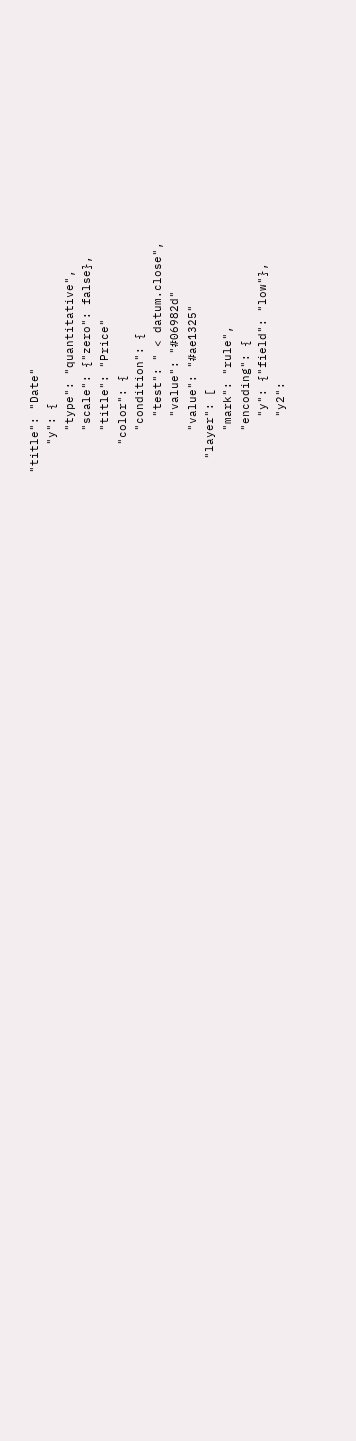"title": "Date"
    "y": {
      "type": "quantitative",
      "scale": {"zero": false},
      "title": "Price"
    "color": {
      "condition": {
        "test": " < datum.close",
        "value": "#06982d"
      "value": "#ae1325"
  "layer": [
      "mark": "rule",
      "encoding": {
        "y": {"field": "low"},
        "y2":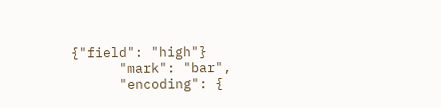{"field": "high"}
      "mark": "bar",
      "encoding": {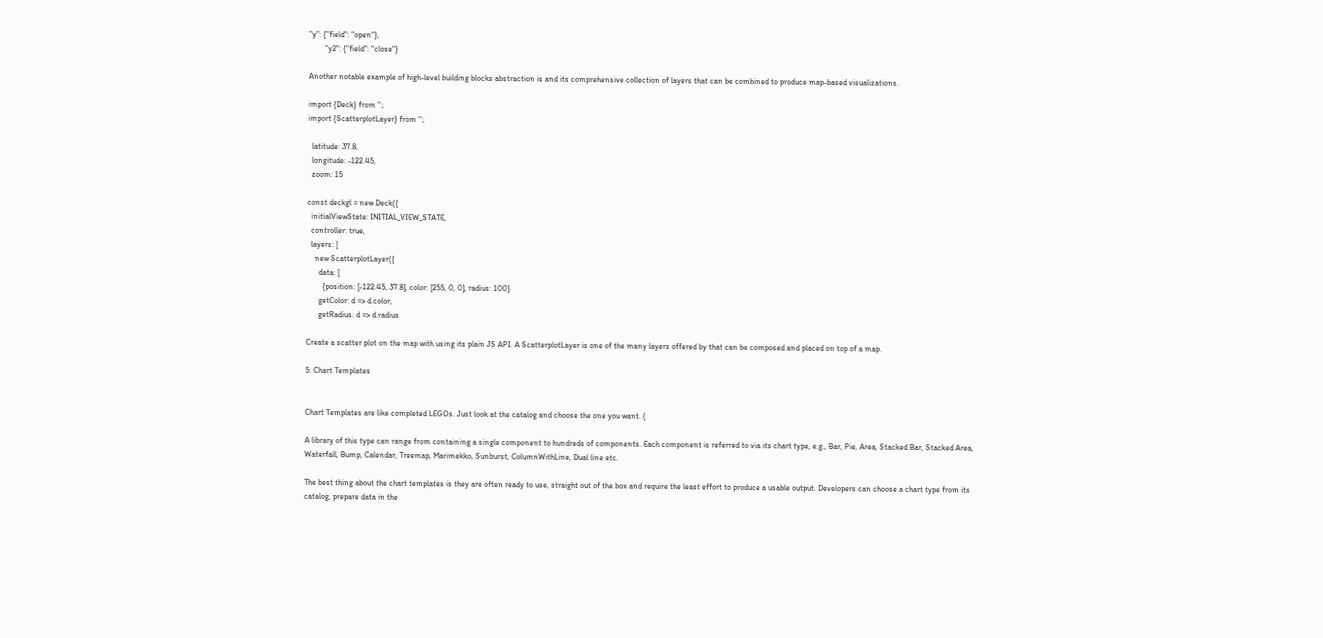"y": {"field": "open"},
        "y2": {"field": "close"}

Another notable example of high-level building blocks abstraction is and its comprehensive collection of layers that can be combined to produce map-based visualizations.

import {Deck} from '';
import {ScatterplotLayer} from '';

  latitude: 37.8,
  longitude: -122.45,
  zoom: 15

const deckgl = new Deck({
  initialViewState: INITIAL_VIEW_STATE,
  controller: true,
  layers: [
    new ScatterplotLayer({
      data: [
        {position: [-122.45, 37.8], color: [255, 0, 0], radius: 100}
      getColor: d => d.color,
      getRadius: d => d.radius

Create a scatter plot on the map with using its plain JS API. A ScatterplotLayer is one of the many layers offered by that can be composed and placed on top of a map.

5. Chart Templates


Chart Templates are like completed LEGOs. Just look at the catalog and choose the one you want. (

A library of this type can range from containing a single component to hundreds of components. Each component is referred to via its chart type, e.g., Bar, Pie, Area, Stacked Bar, Stacked Area, Waterfall, Bump, Calendar, Treemap, Marimekko, Sunburst, ColumnWithLine, Dual line etc.

The best thing about the chart templates is they are often ready to use, straight out of the box and require the least effort to produce a usable output. Developers can choose a chart type from its catalog, prepare data in the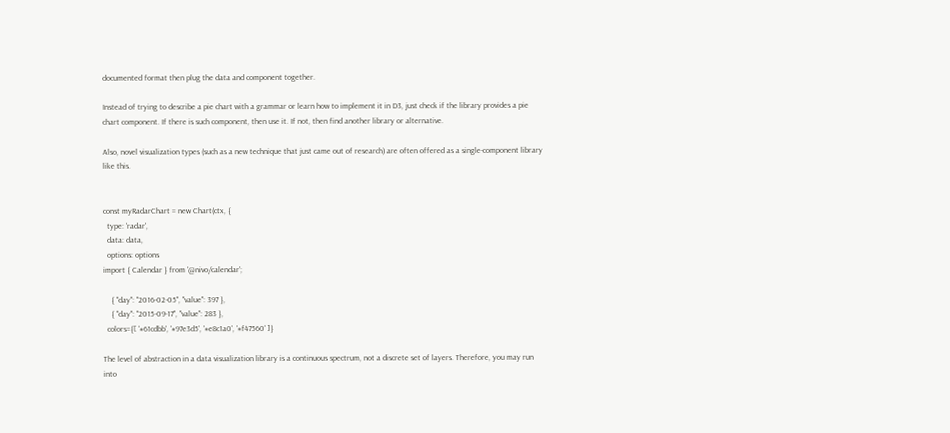documented format then plug the data and component together.

Instead of trying to describe a pie chart with a grammar or learn how to implement it in D3, just check if the library provides a pie chart component. If there is such component, then use it. If not, then find another library or alternative.

Also, novel visualization types (such as a new technique that just came out of research) are often offered as a single-component library like this.


const myRadarChart = new Chart(ctx, {
  type: 'radar',
  data: data,
  options: options
import { Calendar } from '@nivo/calendar';

    { "day": "2016-02-05", "value": 397 },
    { "day": "2015-09-17", "value": 283 },
  colors={[ '#61cdbb', '#97e3d5', '#e8c1a0', '#f47560' ]}

The level of abstraction in a data visualization library is a continuous spectrum, not a discrete set of layers. Therefore, you may run into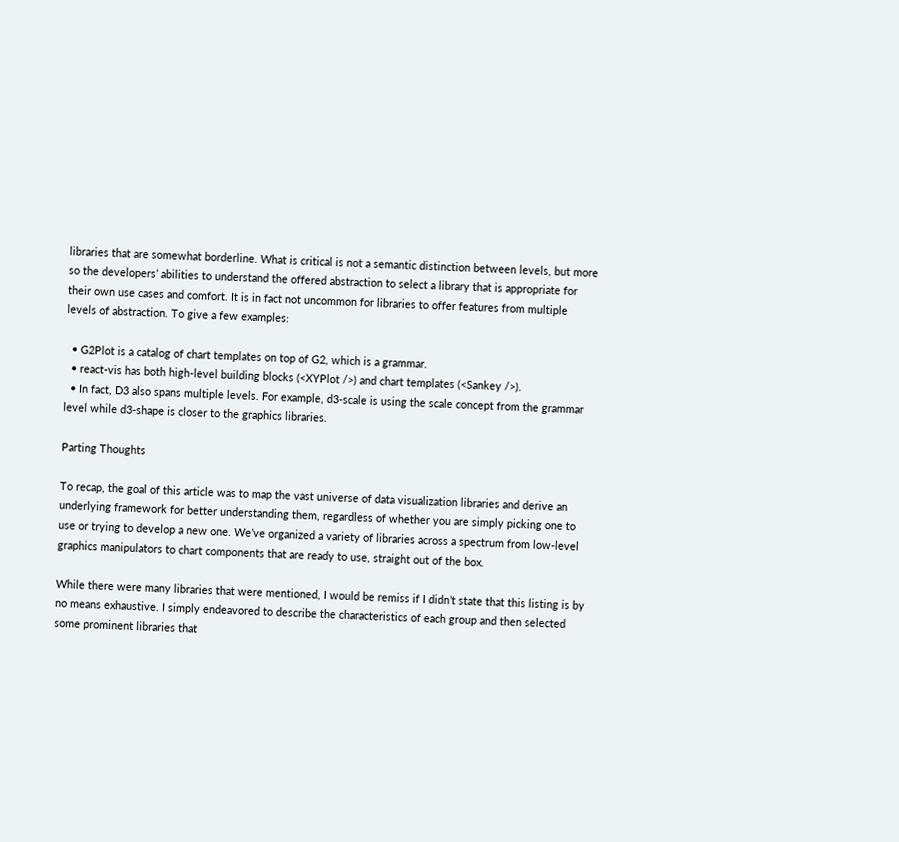libraries that are somewhat borderline. What is critical is not a semantic distinction between levels, but more so the developers’ abilities to understand the offered abstraction to select a library that is appropriate for their own use cases and comfort. It is in fact not uncommon for libraries to offer features from multiple levels of abstraction. To give a few examples:

  • G2Plot is a catalog of chart templates on top of G2, which is a grammar.
  • react-vis has both high-level building blocks (<XYPlot />) and chart templates (<Sankey />).
  • In fact, D3 also spans multiple levels. For example, d3-scale is using the scale concept from the grammar level while d3-shape is closer to the graphics libraries.

Parting Thoughts

To recap, the goal of this article was to map the vast universe of data visualization libraries and derive an underlying framework for better understanding them, regardless of whether you are simply picking one to use or trying to develop a new one. We’ve organized a variety of libraries across a spectrum from low-level graphics manipulators to chart components that are ready to use, straight out of the box.

While there were many libraries that were mentioned, I would be remiss if I didn’t state that this listing is by no means exhaustive. I simply endeavored to describe the characteristics of each group and then selected some prominent libraries that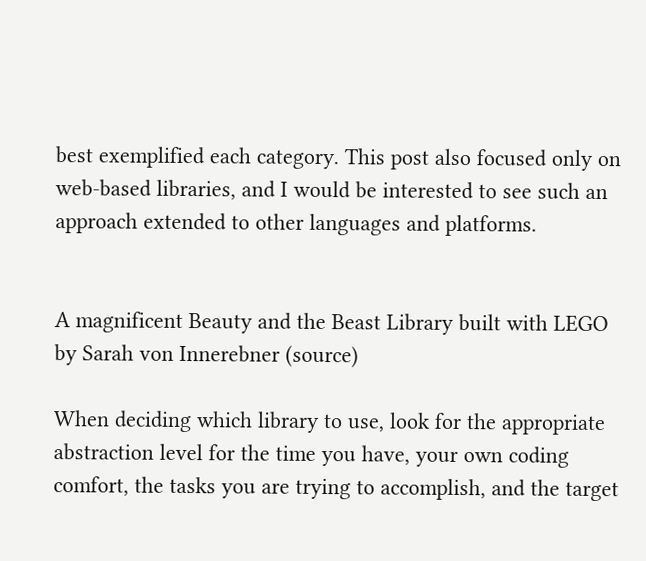best exemplified each category. This post also focused only on web-based libraries, and I would be interested to see such an approach extended to other languages and platforms.


A magnificent Beauty and the Beast Library built with LEGO by Sarah von Innerebner (source)

When deciding which library to use, look for the appropriate abstraction level for the time you have, your own coding comfort, the tasks you are trying to accomplish, and the target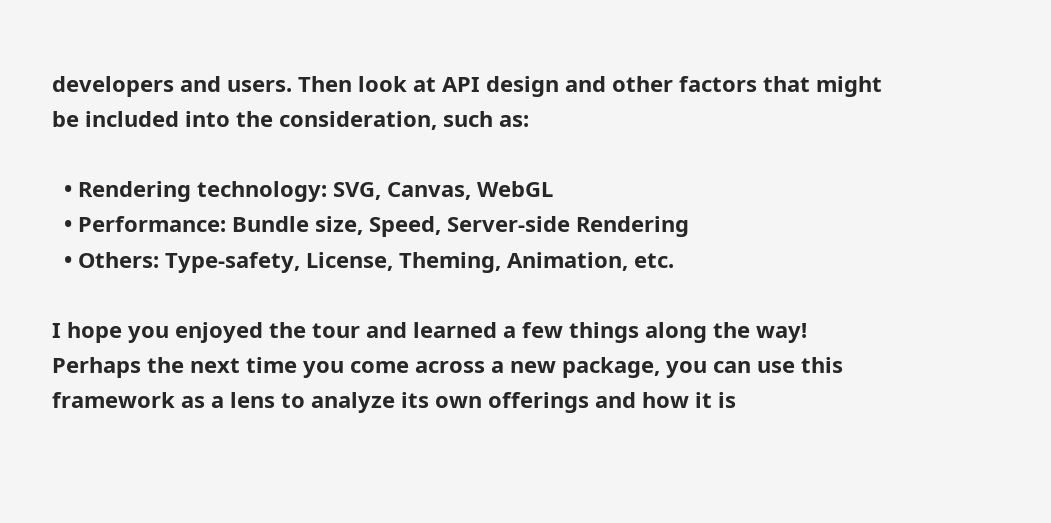developers and users. Then look at API design and other factors that might be included into the consideration, such as:

  • Rendering technology: SVG, Canvas, WebGL
  • Performance: Bundle size, Speed, Server-side Rendering
  • Others: Type-safety, License, Theming, Animation, etc.

I hope you enjoyed the tour and learned a few things along the way! Perhaps the next time you come across a new package, you can use this framework as a lens to analyze its own offerings and how it is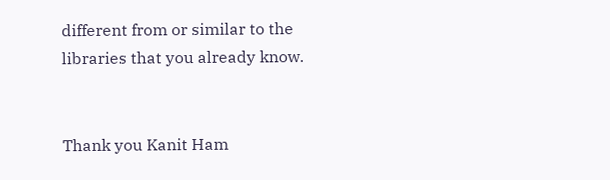different from or similar to the libraries that you already know.


Thank you Kanit Ham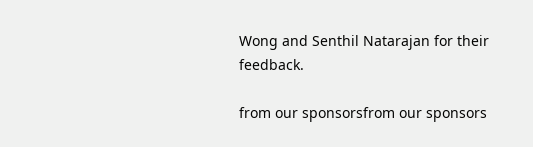Wong and Senthil Natarajan for their feedback.

from our sponsorsfrom our sponsors